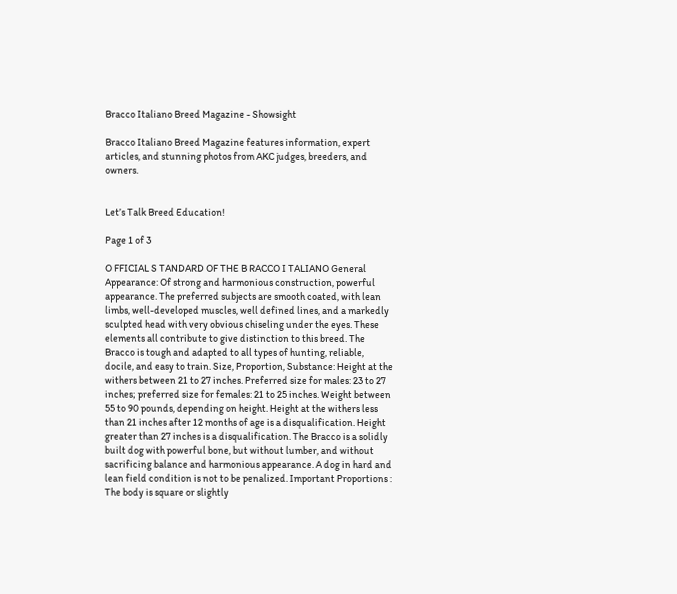Bracco Italiano Breed Magazine - Showsight

Bracco Italiano Breed Magazine features information, expert articles, and stunning photos from AKC judges, breeders, and owners.


Let’s Talk Breed Education!

Page 1 of 3

O FFICIAL S TANDARD OF THE B RACCO I TALIANO General Appearance: Of strong and harmonious construction, powerful appearance. The preferred subjects are smooth coated, with lean limbs, well-developed muscles, well defined lines, and a markedly sculpted head with very obvious chiseling under the eyes. These elements all contribute to give distinction to this breed. The Bracco is tough and adapted to all types of hunting, reliable, docile, and easy to train. Size, Proportion, Substance: Height at the withers between 21 to 27 inches. Preferred size for males: 23 to 27 inches; preferred size for females: 21 to 25 inches. Weight between 55 to 90 pounds, depending on height. Height at the withers less than 21 inches after 12 months of age is a disqualification. Height greater than 27 inches is a disqualification. The Bracco is a solidly built dog with powerful bone, but without lumber, and without sacrificing balance and harmonious appearance. A dog in hard and lean field condition is not to be penalized. Important Proportions : The body is square or slightly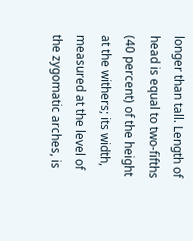longer than tall. Length of head is equal to two-fifths (40 percent) of the height at the withers; its width, measured at the level of the zygomatic arches, is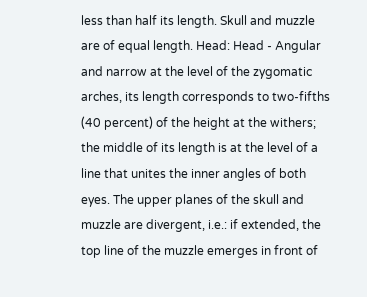less than half its length. Skull and muzzle are of equal length. Head: Head - Angular and narrow at the level of the zygomatic arches, its length corresponds to two-fifths (40 percent) of the height at the withers; the middle of its length is at the level of a line that unites the inner angles of both eyes. The upper planes of the skull and muzzle are divergent, i.e.: if extended, the top line of the muzzle emerges in front of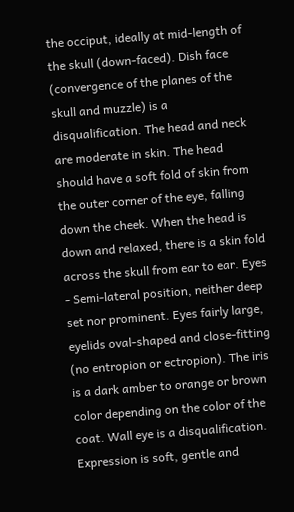the occiput, ideally at mid-length of the skull (down-faced). Dish face (convergence of the planes of the skull and muzzle) is a disqualification. The head and neck are moderate in skin. The head should have a soft fold of skin from the outer corner of the eye, falling down the cheek. When the head is down and relaxed, there is a skin fold across the skull from ear to ear. Eyes - Semi-lateral position, neither deep set nor prominent. Eyes fairly large, eyelids oval-shaped and close-fitting (no entropion or ectropion). The iris is a dark amber to orange or brown color depending on the color of the coat. Wall eye is a disqualification. Expression is soft, gentle and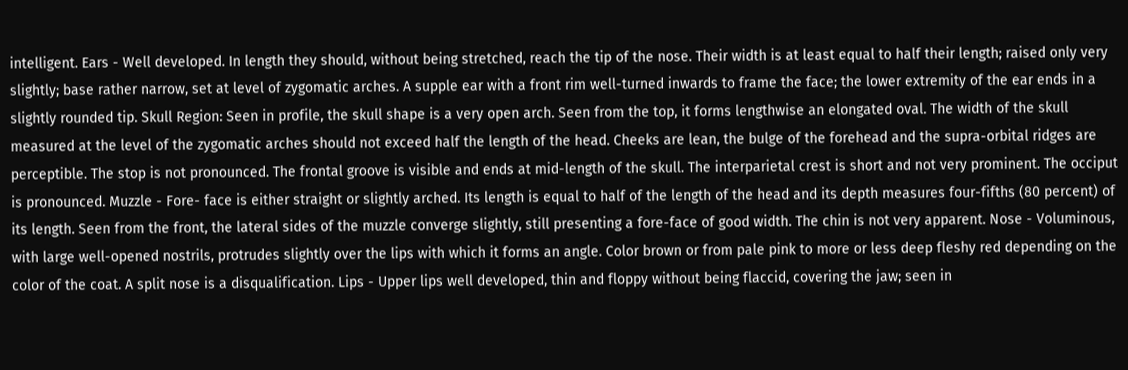intelligent. Ears - Well developed. In length they should, without being stretched, reach the tip of the nose. Their width is at least equal to half their length; raised only very slightly; base rather narrow, set at level of zygomatic arches. A supple ear with a front rim well-turned inwards to frame the face; the lower extremity of the ear ends in a slightly rounded tip. Skull Region: Seen in profile, the skull shape is a very open arch. Seen from the top, it forms lengthwise an elongated oval. The width of the skull measured at the level of the zygomatic arches should not exceed half the length of the head. Cheeks are lean, the bulge of the forehead and the supra-orbital ridges are perceptible. The stop is not pronounced. The frontal groove is visible and ends at mid-length of the skull. The interparietal crest is short and not very prominent. The occiput is pronounced. Muzzle - Fore- face is either straight or slightly arched. Its length is equal to half of the length of the head and its depth measures four-fifths (80 percent) of its length. Seen from the front, the lateral sides of the muzzle converge slightly, still presenting a fore-face of good width. The chin is not very apparent. Nose - Voluminous, with large well-opened nostrils, protrudes slightly over the lips with which it forms an angle. Color brown or from pale pink to more or less deep fleshy red depending on the color of the coat. A split nose is a disqualification. Lips - Upper lips well developed, thin and floppy without being flaccid, covering the jaw; seen in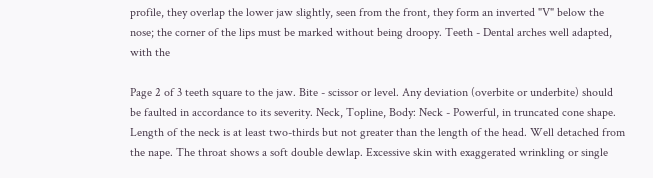profile, they overlap the lower jaw slightly, seen from the front, they form an inverted "V" below the nose; the corner of the lips must be marked without being droopy. Teeth - Dental arches well adapted, with the

Page 2 of 3 teeth square to the jaw. Bite - scissor or level. Any deviation (overbite or underbite) should be faulted in accordance to its severity. Neck, Topline, Body: Neck - Powerful, in truncated cone shape. Length of the neck is at least two-thirds but not greater than the length of the head. Well detached from the nape. The throat shows a soft double dewlap. Excessive skin with exaggerated wrinkling or single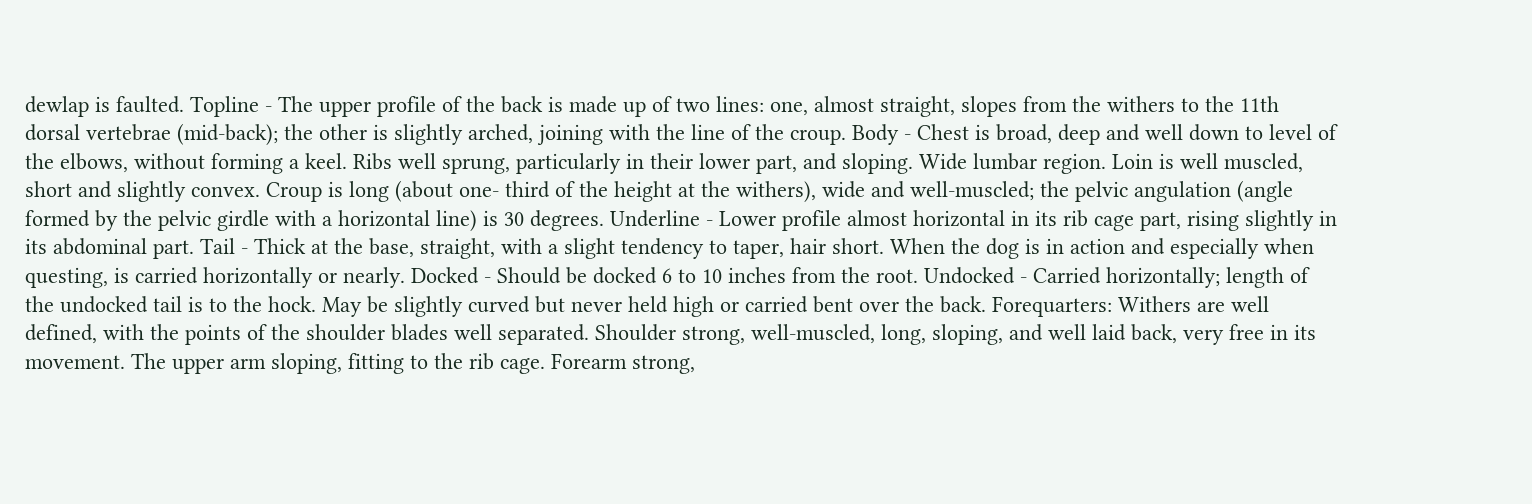dewlap is faulted. Topline - The upper profile of the back is made up of two lines: one, almost straight, slopes from the withers to the 11th dorsal vertebrae (mid-back); the other is slightly arched, joining with the line of the croup. Body - Chest is broad, deep and well down to level of the elbows, without forming a keel. Ribs well sprung, particularly in their lower part, and sloping. Wide lumbar region. Loin is well muscled, short and slightly convex. Croup is long (about one- third of the height at the withers), wide and well-muscled; the pelvic angulation (angle formed by the pelvic girdle with a horizontal line) is 30 degrees. Underline - Lower profile almost horizontal in its rib cage part, rising slightly in its abdominal part. Tail - Thick at the base, straight, with a slight tendency to taper, hair short. When the dog is in action and especially when questing, is carried horizontally or nearly. Docked - Should be docked 6 to 10 inches from the root. Undocked - Carried horizontally; length of the undocked tail is to the hock. May be slightly curved but never held high or carried bent over the back. Forequarters: Withers are well defined, with the points of the shoulder blades well separated. Shoulder strong, well-muscled, long, sloping, and well laid back, very free in its movement. The upper arm sloping, fitting to the rib cage. Forearm strong,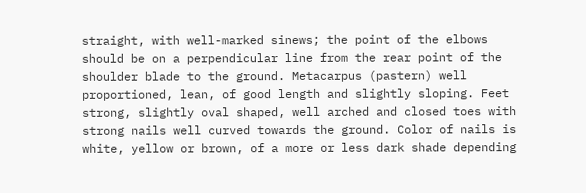straight, with well-marked sinews; the point of the elbows should be on a perpendicular line from the rear point of the shoulder blade to the ground. Metacarpus (pastern) well proportioned, lean, of good length and slightly sloping. Feet strong, slightly oval shaped, well arched and closed toes with strong nails well curved towards the ground. Color of nails is white, yellow or brown, of a more or less dark shade depending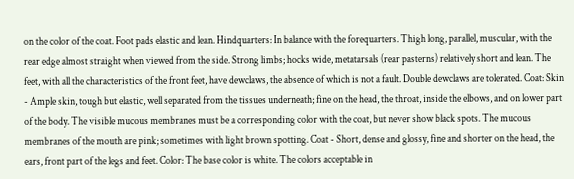on the color of the coat. Foot pads elastic and lean. Hindquarters: In balance with the forequarters. Thigh long, parallel, muscular, with the rear edge almost straight when viewed from the side. Strong limbs; hocks wide, metatarsals (rear pasterns) relatively short and lean. The feet, with all the characteristics of the front feet, have dewclaws, the absence of which is not a fault. Double dewclaws are tolerated. Coat: Skin - Ample skin, tough but elastic, well separated from the tissues underneath; fine on the head, the throat, inside the elbows, and on lower part of the body. The visible mucous membranes must be a corresponding color with the coat, but never show black spots. The mucous membranes of the mouth are pink; sometimes with light brown spotting. Coat - Short, dense and glossy, fine and shorter on the head, the ears, front part of the legs and feet. Color: The base color is white. The colors acceptable in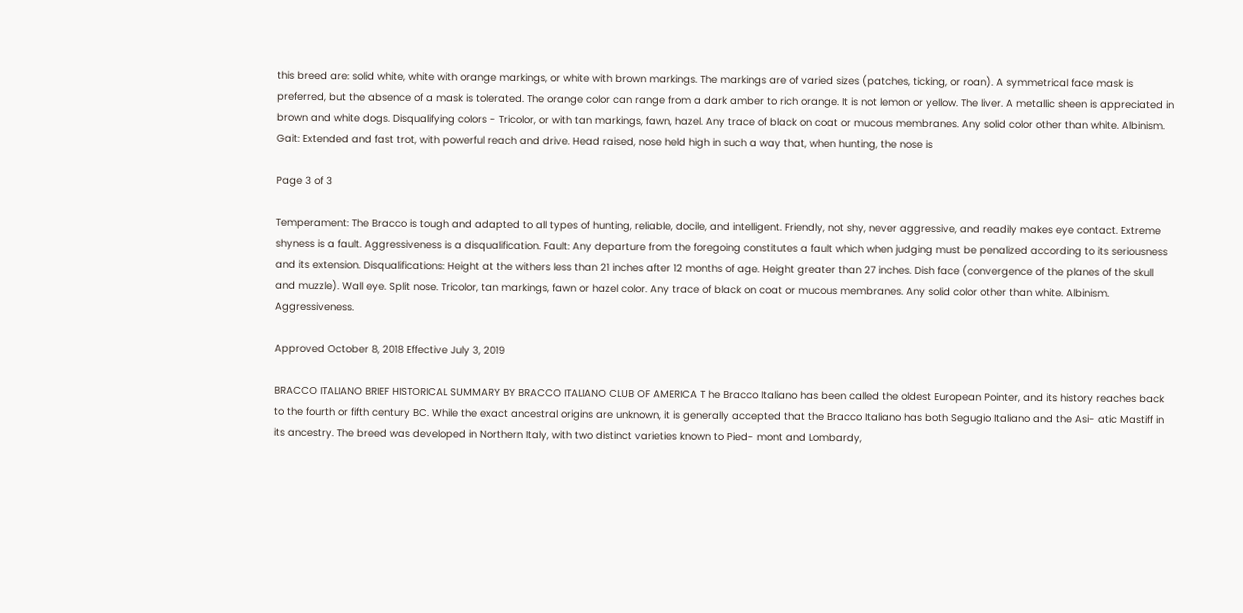this breed are: solid white, white with orange markings, or white with brown markings. The markings are of varied sizes (patches, ticking, or roan). A symmetrical face mask is preferred, but the absence of a mask is tolerated. The orange color can range from a dark amber to rich orange. It is not lemon or yellow. The liver. A metallic sheen is appreciated in brown and white dogs. Disqualifying colors - Tricolor, or with tan markings, fawn, hazel. Any trace of black on coat or mucous membranes. Any solid color other than white. Albinism. Gait: Extended and fast trot, with powerful reach and drive. Head raised, nose held high in such a way that, when hunting, the nose is

Page 3 of 3

Temperament: The Bracco is tough and adapted to all types of hunting, reliable, docile, and intelligent. Friendly, not shy, never aggressive, and readily makes eye contact. Extreme shyness is a fault. Aggressiveness is a disqualification. Fault: Any departure from the foregoing constitutes a fault which when judging must be penalized according to its seriousness and its extension. Disqualifications: Height at the withers less than 21 inches after 12 months of age. Height greater than 27 inches. Dish face (convergence of the planes of the skull and muzzle). Wall eye. Split nose. Tricolor, tan markings, fawn or hazel color. Any trace of black on coat or mucous membranes. Any solid color other than white. Albinism. Aggressiveness.

Approved October 8, 2018 Effective July 3, 2019

BRACCO ITALIANO BRIEF HISTORICAL SUMMARY BY BRACCO ITALIANO CLUB OF AMERICA T he Bracco Italiano has been called the oldest European Pointer, and its history reaches back to the fourth or fifth century BC. While the exact ancestral origins are unknown, it is generally accepted that the Bracco Italiano has both Segugio Italiano and the Asi- atic Mastiff in its ancestry. The breed was developed in Northern Italy, with two distinct varieties known to Pied- mont and Lombardy,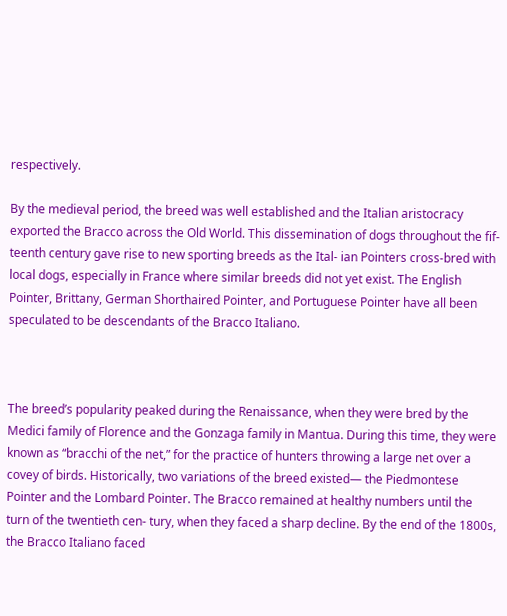respectively.

By the medieval period, the breed was well established and the Italian aristocracy exported the Bracco across the Old World. This dissemination of dogs throughout the fif- teenth century gave rise to new sporting breeds as the Ital- ian Pointers cross-bred with local dogs, especially in France where similar breeds did not yet exist. The English Pointer, Brittany, German Shorthaired Pointer, and Portuguese Pointer have all been speculated to be descendants of the Bracco Italiano.



The breed’s popularity peaked during the Renaissance, when they were bred by the Medici family of Florence and the Gonzaga family in Mantua. During this time, they were known as “bracchi of the net,” for the practice of hunters throwing a large net over a covey of birds. Historically, two variations of the breed existed— the Piedmontese Pointer and the Lombard Pointer. The Bracco remained at healthy numbers until the turn of the twentieth cen- tury, when they faced a sharp decline. By the end of the 1800s, the Bracco Italiano faced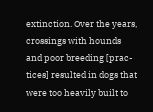extinction. Over the years, crossings with hounds and poor breeding [prac- tices] resulted in dogs that were too heavily built to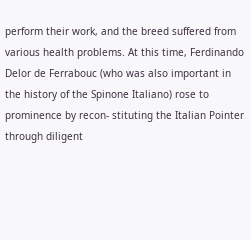perform their work, and the breed suffered from various health problems. At this time, Ferdinando Delor de Ferrabouc (who was also important in the history of the Spinone Italiano) rose to prominence by recon- stituting the Italian Pointer through diligent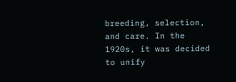breeding, selection, and care. In the 1920s, it was decided to unify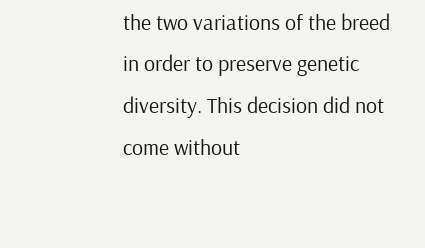the two variations of the breed in order to preserve genetic diversity. This decision did not come without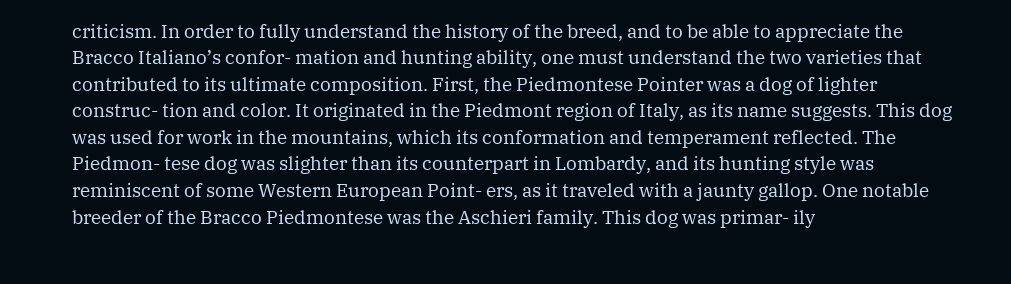criticism. In order to fully understand the history of the breed, and to be able to appreciate the Bracco Italiano’s confor- mation and hunting ability, one must understand the two varieties that contributed to its ultimate composition. First, the Piedmontese Pointer was a dog of lighter construc- tion and color. It originated in the Piedmont region of Italy, as its name suggests. This dog was used for work in the mountains, which its conformation and temperament reflected. The Piedmon- tese dog was slighter than its counterpart in Lombardy, and its hunting style was reminiscent of some Western European Point- ers, as it traveled with a jaunty gallop. One notable breeder of the Bracco Piedmontese was the Aschieri family. This dog was primar- ily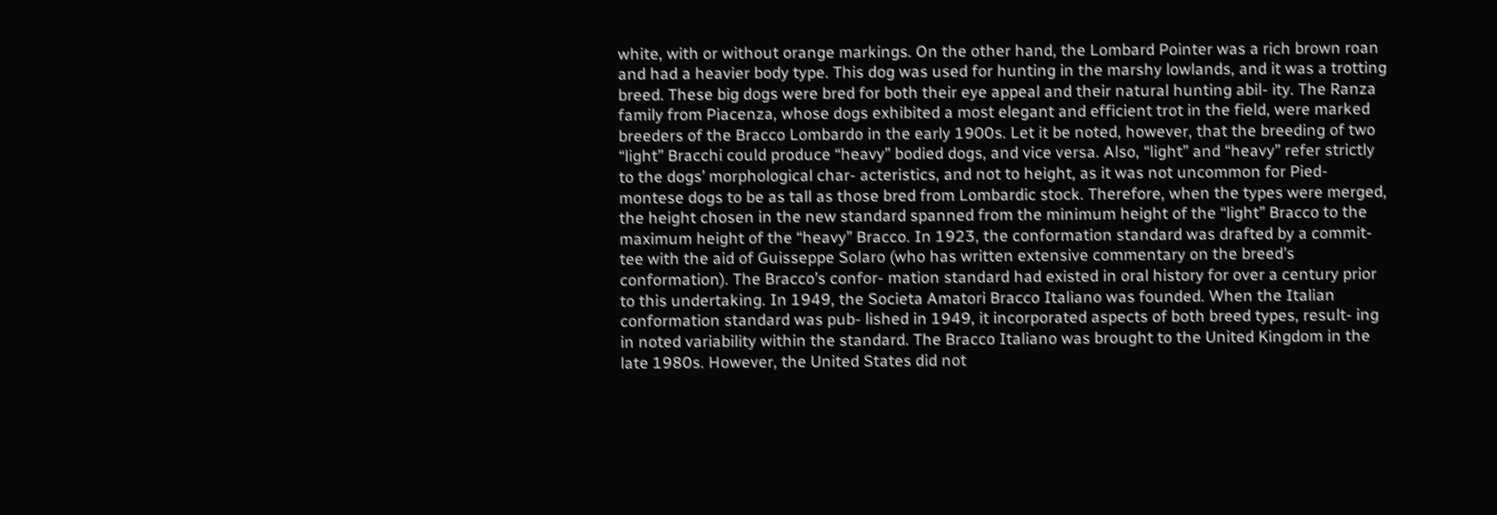white, with or without orange markings. On the other hand, the Lombard Pointer was a rich brown roan and had a heavier body type. This dog was used for hunting in the marshy lowlands, and it was a trotting breed. These big dogs were bred for both their eye appeal and their natural hunting abil- ity. The Ranza family from Piacenza, whose dogs exhibited a most elegant and efficient trot in the field, were marked breeders of the Bracco Lombardo in the early 1900s. Let it be noted, however, that the breeding of two “light” Bracchi could produce “heavy” bodied dogs, and vice versa. Also, “light” and “heavy” refer strictly to the dogs’ morphological char- acteristics, and not to height, as it was not uncommon for Pied- montese dogs to be as tall as those bred from Lombardic stock. Therefore, when the types were merged, the height chosen in the new standard spanned from the minimum height of the “light” Bracco to the maximum height of the “heavy” Bracco. In 1923, the conformation standard was drafted by a commit- tee with the aid of Guisseppe Solaro (who has written extensive commentary on the breed’s conformation). The Bracco’s confor- mation standard had existed in oral history for over a century prior to this undertaking. In 1949, the Societa Amatori Bracco Italiano was founded. When the Italian conformation standard was pub- lished in 1949, it incorporated aspects of both breed types, result- ing in noted variability within the standard. The Bracco Italiano was brought to the United Kingdom in the late 1980s. However, the United States did not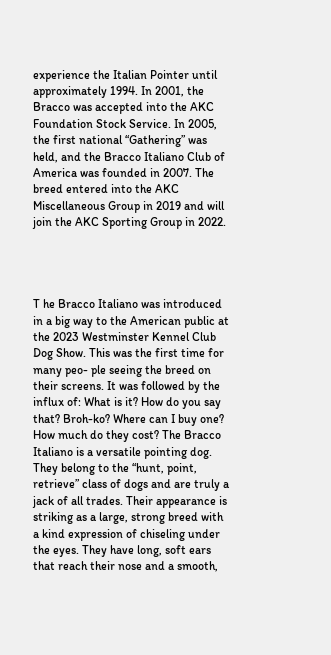experience the Italian Pointer until approximately 1994. In 2001, the Bracco was accepted into the AKC Foundation Stock Service. In 2005, the first national “Gathering” was held, and the Bracco Italiano Club of America was founded in 2007. The breed entered into the AKC Miscellaneous Group in 2019 and will join the AKC Sporting Group in 2022.




T he Bracco Italiano was introduced in a big way to the American public at the 2023 Westminster Kennel Club Dog Show. This was the first time for many peo- ple seeing the breed on their screens. It was followed by the influx of: What is it? How do you say that? Broh-ko? Where can I buy one? How much do they cost? The Bracco Italiano is a versatile pointing dog. They belong to the “hunt, point, retrieve” class of dogs and are truly a jack of all trades. Their appearance is striking as a large, strong breed with a kind expression of chiseling under the eyes. They have long, soft ears that reach their nose and a smooth,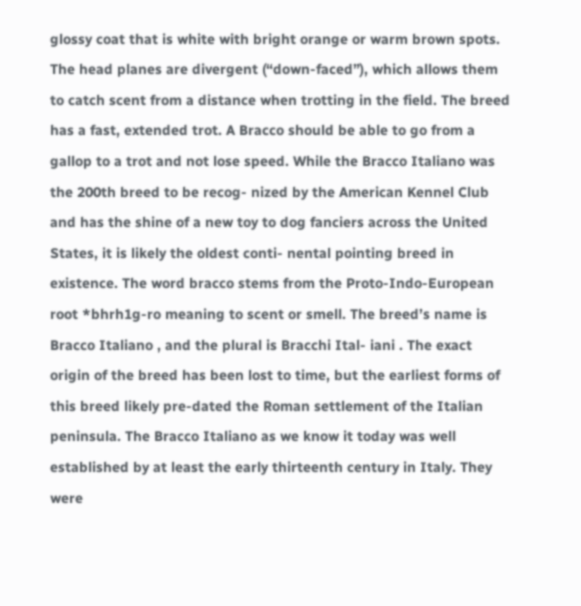glossy coat that is white with bright orange or warm brown spots. The head planes are divergent (“down-faced”), which allows them to catch scent from a distance when trotting in the field. The breed has a fast, extended trot. A Bracco should be able to go from a gallop to a trot and not lose speed. While the Bracco Italiano was the 200th breed to be recog- nized by the American Kennel Club and has the shine of a new toy to dog fanciers across the United States, it is likely the oldest conti- nental pointing breed in existence. The word bracco stems from the Proto-Indo-European root *bhrh1g-ro meaning to scent or smell. The breed’s name is Bracco Italiano , and the plural is Bracchi Ital- iani . The exact origin of the breed has been lost to time, but the earliest forms of this breed likely pre-dated the Roman settlement of the Italian peninsula. The Bracco Italiano as we know it today was well established by at least the early thirteenth century in Italy. They were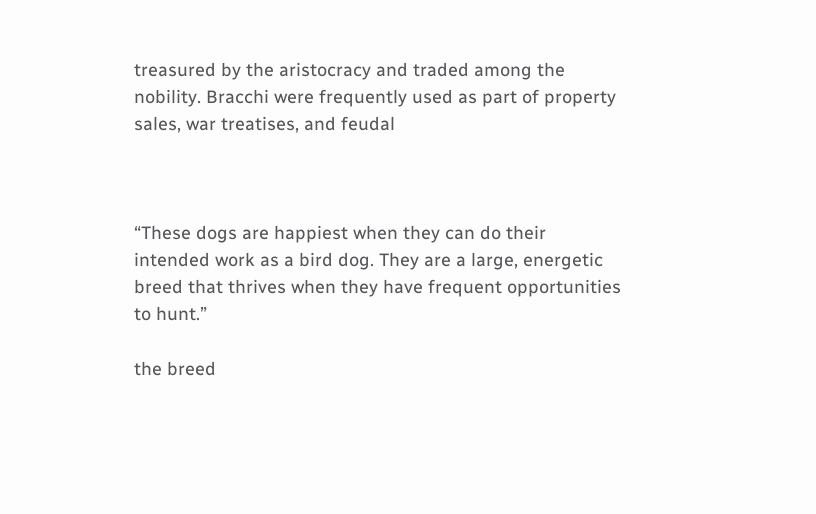treasured by the aristocracy and traded among the nobility. Bracchi were frequently used as part of property sales, war treatises, and feudal



“These dogs are happiest when they can do their intended work as a bird dog. They are a large, energetic breed that thrives when they have frequent opportunities to hunt.”

the breed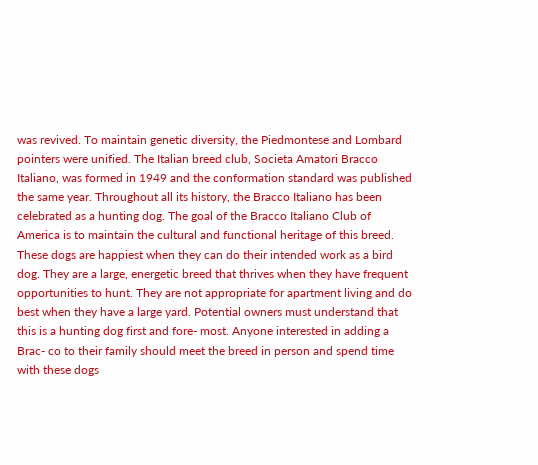was revived. To maintain genetic diversity, the Piedmontese and Lombard pointers were unified. The Italian breed club, Societa Amatori Bracco Italiano, was formed in 1949 and the conformation standard was published the same year. Throughout all its history, the Bracco Italiano has been celebrated as a hunting dog. The goal of the Bracco Italiano Club of America is to maintain the cultural and functional heritage of this breed. These dogs are happiest when they can do their intended work as a bird dog. They are a large, energetic breed that thrives when they have frequent opportunities to hunt. They are not appropriate for apartment living and do best when they have a large yard. Potential owners must understand that this is a hunting dog first and fore- most. Anyone interested in adding a Brac- co to their family should meet the breed in person and spend time with these dogs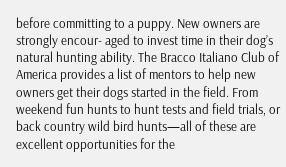before committing to a puppy. New owners are strongly encour- aged to invest time in their dog’s natural hunting ability. The Bracco Italiano Club of America provides a list of mentors to help new owners get their dogs started in the field. From weekend fun hunts to hunt tests and field trials, or back country wild bird hunts—all of these are excellent opportunities for the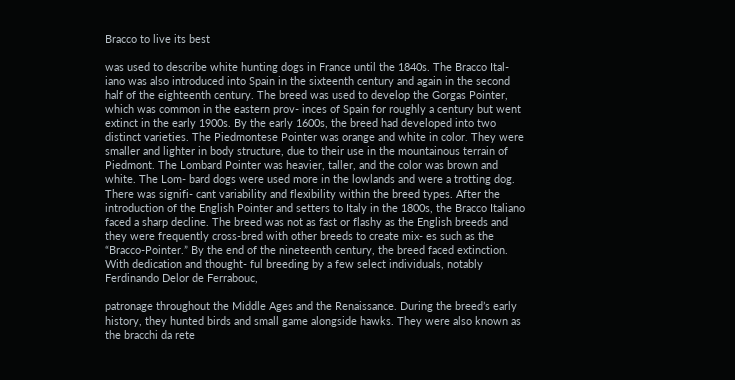Bracco to live its best

was used to describe white hunting dogs in France until the 1840s. The Bracco Ital- iano was also introduced into Spain in the sixteenth century and again in the second half of the eighteenth century. The breed was used to develop the Gorgas Pointer, which was common in the eastern prov- inces of Spain for roughly a century but went extinct in the early 1900s. By the early 1600s, the breed had developed into two distinct varieties. The Piedmontese Pointer was orange and white in color. They were smaller and lighter in body structure, due to their use in the mountainous terrain of Piedmont. The Lombard Pointer was heavier, taller, and the color was brown and white. The Lom- bard dogs were used more in the lowlands and were a trotting dog. There was signifi- cant variability and flexibility within the breed types. After the introduction of the English Pointer and setters to Italy in the 1800s, the Bracco Italiano faced a sharp decline. The breed was not as fast or flashy as the English breeds and they were frequently cross-bred with other breeds to create mix- es such as the “Bracco-Pointer.” By the end of the nineteenth century, the breed faced extinction. With dedication and thought- ful breeding by a few select individuals, notably Ferdinando Delor de Ferrabouc,

patronage throughout the Middle Ages and the Renaissance. During the breed’s early history, they hunted birds and small game alongside hawks. They were also known as the bracchi da rete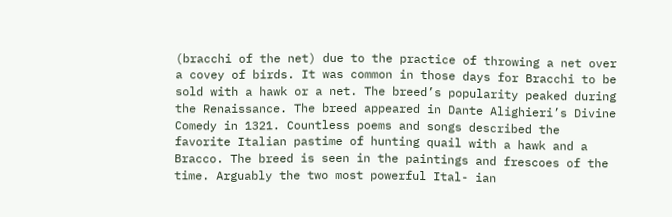(bracchi of the net) due to the practice of throwing a net over a covey of birds. It was common in those days for Bracchi to be sold with a hawk or a net. The breed’s popularity peaked during the Renaissance. The breed appeared in Dante Alighieri’s Divine Comedy in 1321. Countless poems and songs described the favorite Italian pastime of hunting quail with a hawk and a Bracco. The breed is seen in the paintings and frescoes of the time. Arguably the two most powerful Ital- ian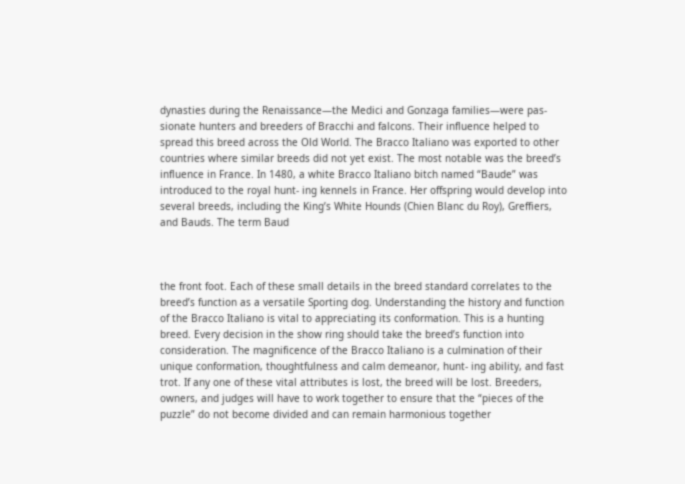dynasties during the Renaissance—the Medici and Gonzaga families—were pas- sionate hunters and breeders of Bracchi and falcons. Their influence helped to spread this breed across the Old World. The Bracco Italiano was exported to other countries where similar breeds did not yet exist. The most notable was the breed’s influence in France. In 1480, a white Bracco Italiano bitch named “Baude” was introduced to the royal hunt- ing kennels in France. Her offspring would develop into several breeds, including the King’s White Hounds (Chien Blanc du Roy), Greffiers, and Bauds. The term Baud



the front foot. Each of these small details in the breed standard correlates to the breed’s function as a versatile Sporting dog. Understanding the history and function of the Bracco Italiano is vital to appreciating its conformation. This is a hunting breed. Every decision in the show ring should take the breed’s function into consideration. The magnificence of the Bracco Italiano is a culmination of their unique conformation, thoughtfulness and calm demeanor, hunt- ing ability, and fast trot. If any one of these vital attributes is lost, the breed will be lost. Breeders, owners, and judges will have to work together to ensure that the “pieces of the puzzle” do not become divided and can remain harmonious together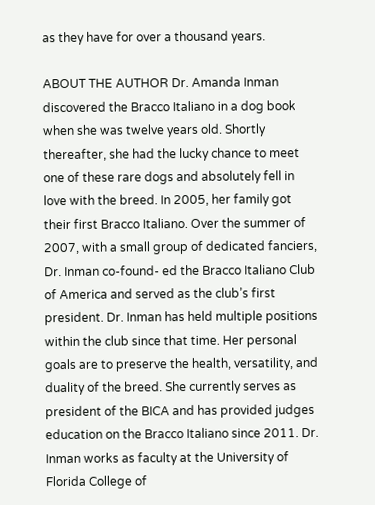as they have for over a thousand years.

ABOUT THE AUTHOR Dr. Amanda Inman discovered the Bracco Italiano in a dog book when she was twelve years old. Shortly thereafter, she had the lucky chance to meet one of these rare dogs and absolutely fell in love with the breed. In 2005, her family got their first Bracco Italiano. Over the summer of 2007, with a small group of dedicated fanciers, Dr. Inman co-found- ed the Bracco Italiano Club of America and served as the club’s first president. Dr. Inman has held multiple positions within the club since that time. Her personal goals are to preserve the health, versatility, and duality of the breed. She currently serves as president of the BICA and has provided judges education on the Bracco Italiano since 2011. Dr. Inman works as faculty at the University of Florida College of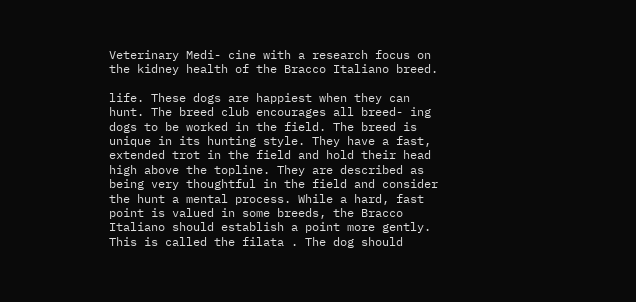Veterinary Medi- cine with a research focus on the kidney health of the Bracco Italiano breed.

life. These dogs are happiest when they can hunt. The breed club encourages all breed- ing dogs to be worked in the field. The breed is unique in its hunting style. They have a fast, extended trot in the field and hold their head high above the topline. They are described as being very thoughtful in the field and consider the hunt a mental process. While a hard, fast point is valued in some breeds, the Bracco Italiano should establish a point more gently. This is called the filata . The dog should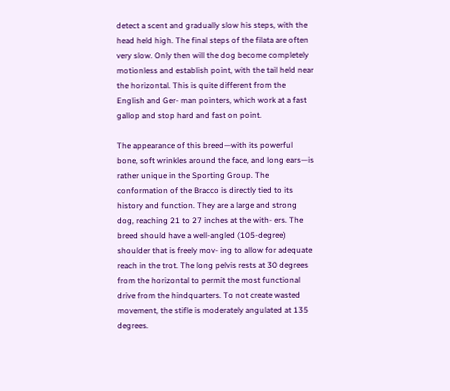detect a scent and gradually slow his steps, with the head held high. The final steps of the filata are often very slow. Only then will the dog become completely motionless and establish point, with the tail held near the horizontal. This is quite different from the English and Ger- man pointers, which work at a fast gallop and stop hard and fast on point.

The appearance of this breed—with its powerful bone, soft wrinkles around the face, and long ears—is rather unique in the Sporting Group. The conformation of the Bracco is directly tied to its history and function. They are a large and strong dog, reaching 21 to 27 inches at the with- ers. The breed should have a well-angled (105-degree) shoulder that is freely mov- ing to allow for adequate reach in the trot. The long pelvis rests at 30 degrees from the horizontal to permit the most functional drive from the hindquarters. To not create wasted movement, the stifle is moderately angulated at 135 degrees.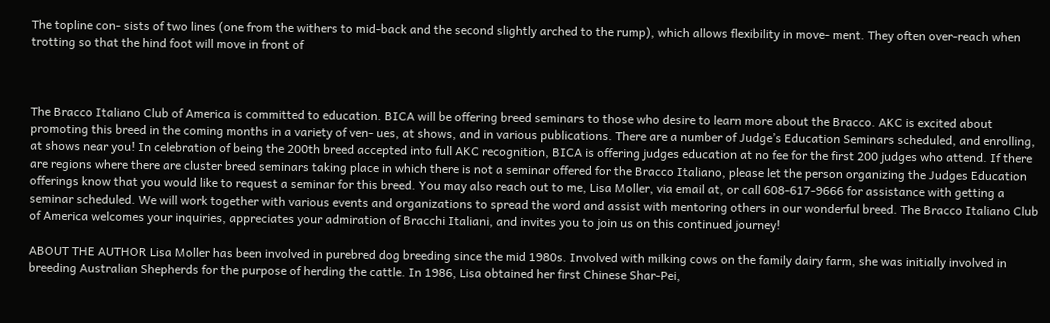The topline con- sists of two lines (one from the withers to mid-back and the second slightly arched to the rump), which allows flexibility in move- ment. They often over-reach when trotting so that the hind foot will move in front of



The Bracco Italiano Club of America is committed to education. BICA will be offering breed seminars to those who desire to learn more about the Bracco. AKC is excited about promoting this breed in the coming months in a variety of ven- ues, at shows, and in various publications. There are a number of Judge’s Education Seminars scheduled, and enrolling, at shows near you! In celebration of being the 200th breed accepted into full AKC recognition, BICA is offering judges education at no fee for the first 200 judges who attend. If there are regions where there are cluster breed seminars taking place in which there is not a seminar offered for the Bracco Italiano, please let the person organizing the Judges Education offerings know that you would like to request a seminar for this breed. You may also reach out to me, Lisa Moller, via email at, or call 608-617-9666 for assistance with getting a seminar scheduled. We will work together with various events and organizations to spread the word and assist with mentoring others in our wonderful breed. The Bracco Italiano Club of America welcomes your inquiries, appreciates your admiration of Bracchi Italiani, and invites you to join us on this continued journey!

ABOUT THE AUTHOR Lisa Moller has been involved in purebred dog breeding since the mid 1980s. Involved with milking cows on the family dairy farm, she was initially involved in breeding Australian Shepherds for the purpose of herding the cattle. In 1986, Lisa obtained her first Chinese Shar-Pei,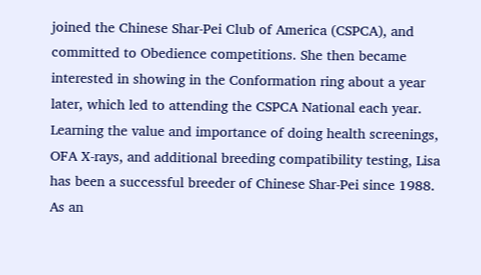joined the Chinese Shar-Pei Club of America (CSPCA), and committed to Obedience competitions. She then became interested in showing in the Conformation ring about a year later, which led to attending the CSPCA National each year. Learning the value and importance of doing health screenings, OFA X-rays, and additional breeding compatibility testing, Lisa has been a successful breeder of Chinese Shar-Pei since 1988. As an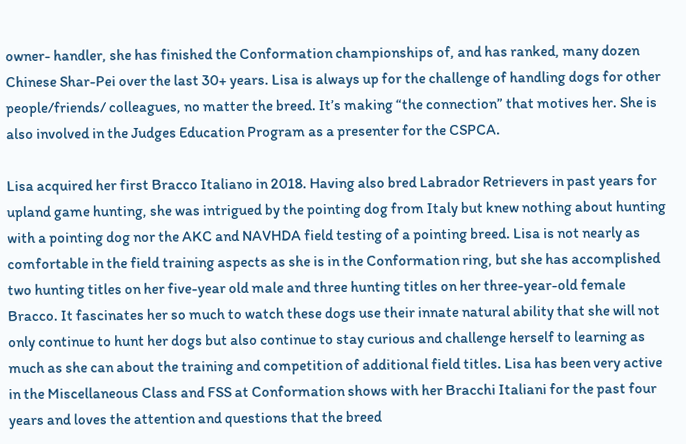owner- handler, she has finished the Conformation championships of, and has ranked, many dozen Chinese Shar-Pei over the last 30+ years. Lisa is always up for the challenge of handling dogs for other people/friends/ colleagues, no matter the breed. It’s making “the connection” that motives her. She is also involved in the Judges Education Program as a presenter for the CSPCA.

Lisa acquired her first Bracco Italiano in 2018. Having also bred Labrador Retrievers in past years for upland game hunting, she was intrigued by the pointing dog from Italy but knew nothing about hunting with a pointing dog nor the AKC and NAVHDA field testing of a pointing breed. Lisa is not nearly as comfortable in the field training aspects as she is in the Conformation ring, but she has accomplished two hunting titles on her five-year old male and three hunting titles on her three-year-old female Bracco. It fascinates her so much to watch these dogs use their innate natural ability that she will not only continue to hunt her dogs but also continue to stay curious and challenge herself to learning as much as she can about the training and competition of additional field titles. Lisa has been very active in the Miscellaneous Class and FSS at Conformation shows with her Bracchi Italiani for the past four years and loves the attention and questions that the breed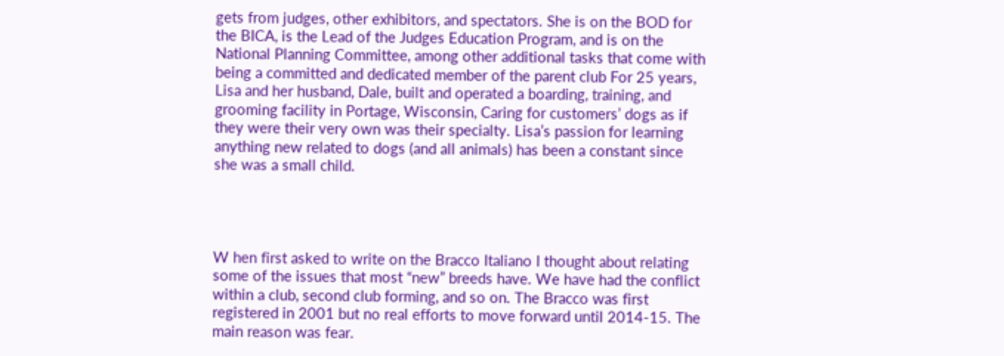gets from judges, other exhibitors, and spectators. She is on the BOD for the BICA, is the Lead of the Judges Education Program, and is on the National Planning Committee, among other additional tasks that come with being a committed and dedicated member of the parent club For 25 years, Lisa and her husband, Dale, built and operated a boarding, training, and grooming facility in Portage, Wisconsin, Caring for customers’ dogs as if they were their very own was their specialty. Lisa’s passion for learning anything new related to dogs (and all animals) has been a constant since she was a small child.




W hen first asked to write on the Bracco Italiano I thought about relating some of the issues that most “new” breeds have. We have had the conflict within a club, second club forming, and so on. The Bracco was first registered in 2001 but no real efforts to move forward until 2014-15. The main reason was fear.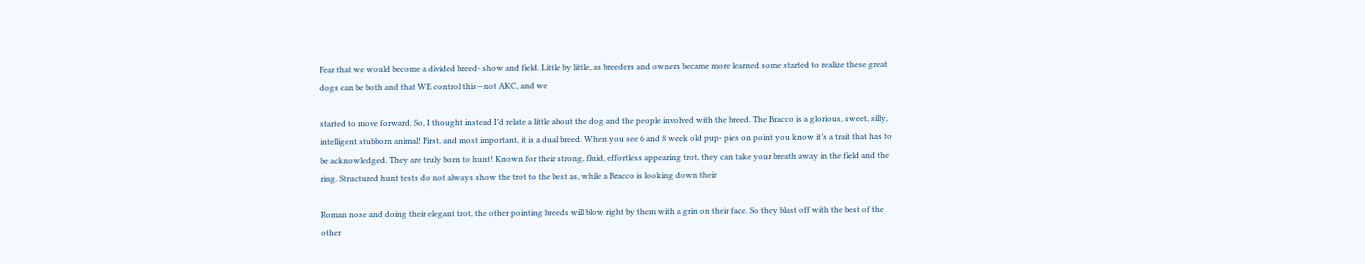Fear that we would become a divided breed- show and field. Little by little, as breeders and owners became more learned some started to realize these great dogs can be both and that WE control this—not AKC, and we

started to move forward. So, I thought instead I’d relate a little about the dog and the people involved with the breed. The Bracco is a glorious, sweet, silly, intelligent stubborn animal! First, and most important, it is a dual breed. When you see 6 and 8 week old pup- pies on point you know it’s a trait that has to be acknowledged. They are truly born to hunt! Known for their strong, fluid, effortless appearing trot, they can take your breath away in the field and the ring. Structured hunt tests do not always show the trot to the best as, while a Bracco is looking down their

Roman nose and doing their elegant trot, the other pointing breeds will blow right by them with a grin on their face. So they blast off with the best of the other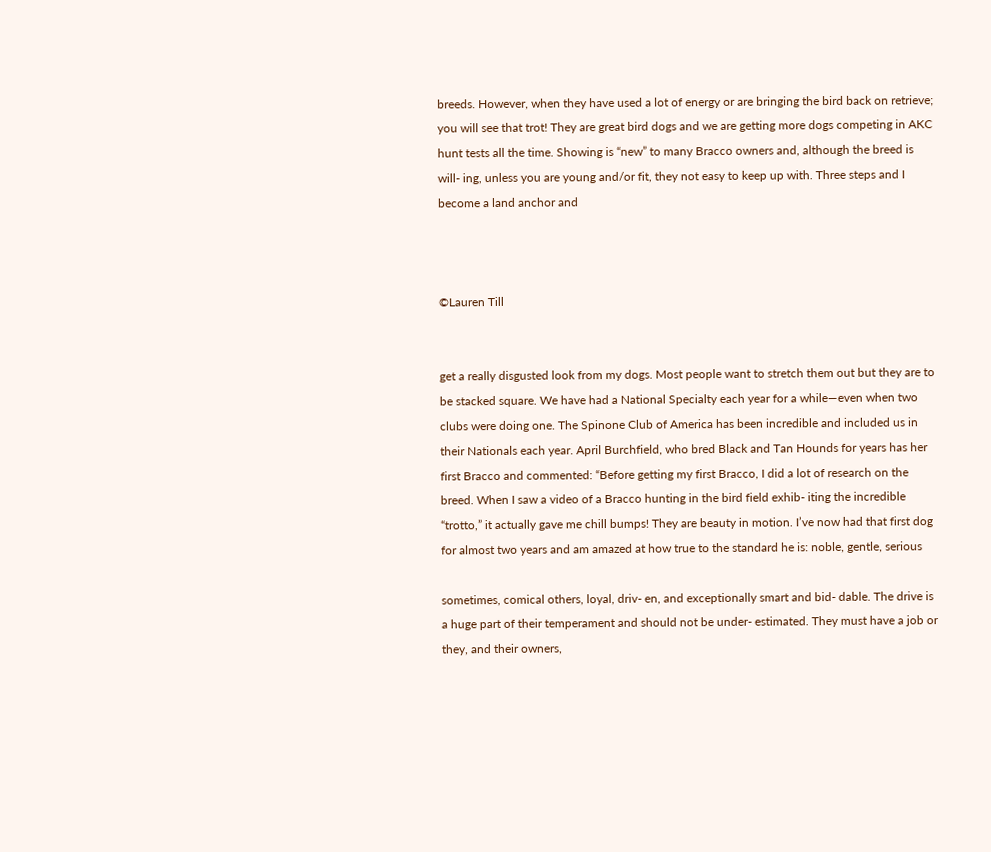breeds. However, when they have used a lot of energy or are bringing the bird back on retrieve; you will see that trot! They are great bird dogs and we are getting more dogs competing in AKC hunt tests all the time. Showing is “new” to many Bracco owners and, although the breed is will- ing, unless you are young and/or fit, they not easy to keep up with. Three steps and I become a land anchor and



©Lauren Till


get a really disgusted look from my dogs. Most people want to stretch them out but they are to be stacked square. We have had a National Specialty each year for a while—even when two clubs were doing one. The Spinone Club of America has been incredible and included us in their Nationals each year. April Burchfield, who bred Black and Tan Hounds for years has her first Bracco and commented: “Before getting my first Bracco, I did a lot of research on the breed. When I saw a video of a Bracco hunting in the bird field exhib- iting the incredible “trotto,” it actually gave me chill bumps! They are beauty in motion. I’ve now had that first dog for almost two years and am amazed at how true to the standard he is: noble, gentle, serious

sometimes, comical others, loyal, driv- en, and exceptionally smart and bid- dable. The drive is a huge part of their temperament and should not be under- estimated. They must have a job or they, and their owners,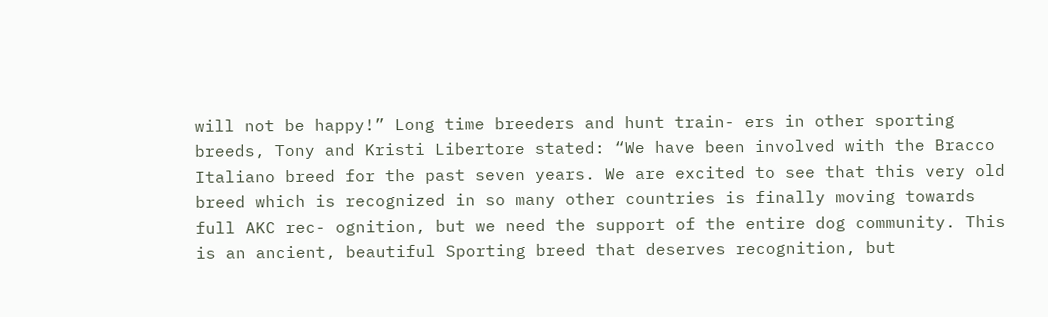will not be happy!” Long time breeders and hunt train- ers in other sporting breeds, Tony and Kristi Libertore stated: “We have been involved with the Bracco Italiano breed for the past seven years. We are excited to see that this very old breed which is recognized in so many other countries is finally moving towards full AKC rec- ognition, but we need the support of the entire dog community. This is an ancient, beautiful Sporting breed that deserves recognition, but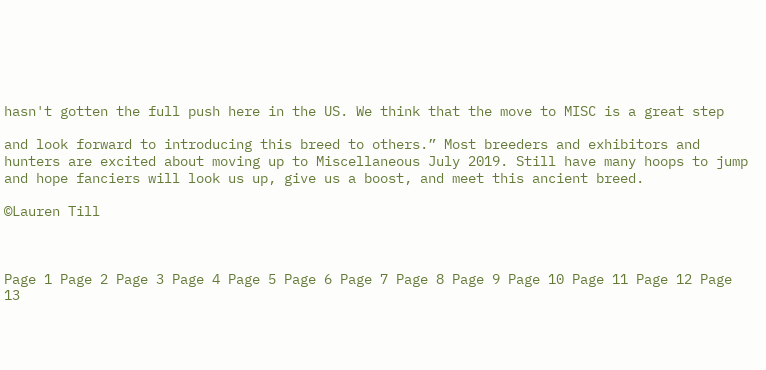hasn't gotten the full push here in the US. We think that the move to MISC is a great step

and look forward to introducing this breed to others.” Most breeders and exhibitors and hunters are excited about moving up to Miscellaneous July 2019. Still have many hoops to jump and hope fanciers will look us up, give us a boost, and meet this ancient breed.

©Lauren Till



Page 1 Page 2 Page 3 Page 4 Page 5 Page 6 Page 7 Page 8 Page 9 Page 10 Page 11 Page 12 Page 13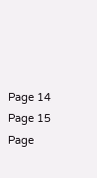Page 14 Page 15 Page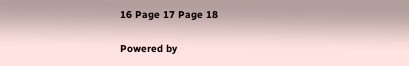16 Page 17 Page 18

Powered by